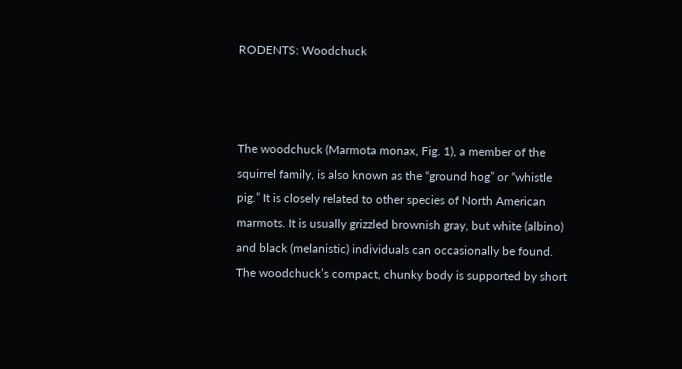RODENTS: Woodchuck



The woodchuck (Marmota monax, Fig. 1), a member of the squirrel family, is also known as the “ground hog” or “whistle pig.” It is closely related to other species of North American marmots. It is usually grizzled brownish gray, but white (albino) and black (melanistic) individuals can occasionally be found. The woodchuck’s compact, chunky body is supported by short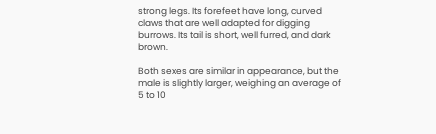strong legs. Its forefeet have long, curved claws that are well adapted for digging burrows. Its tail is short, well furred, and dark brown.

Both sexes are similar in appearance, but the male is slightly larger, weighing an average of 5 to 10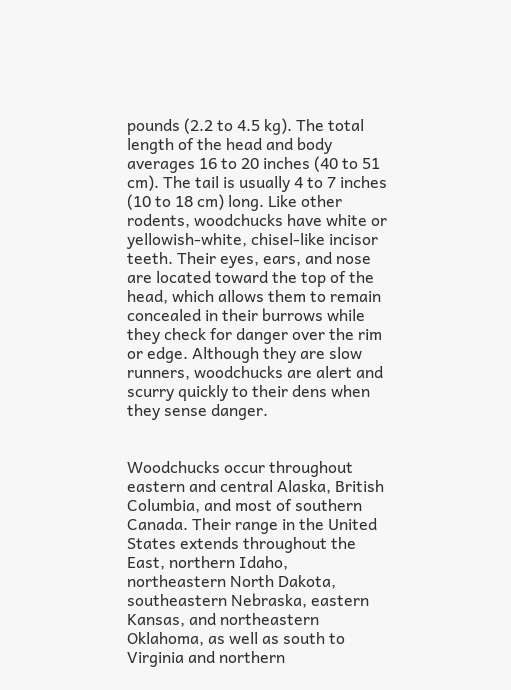pounds (2.2 to 4.5 kg). The total length of the head and body averages 16 to 20 inches (40 to 51 cm). The tail is usually 4 to 7 inches (10 to 18 cm) long. Like other rodents, woodchucks have white or yellowish-white, chisel-like incisor teeth. Their eyes, ears, and nose are located toward the top of the head, which allows them to remain concealed in their burrows while they check for danger over the rim or edge. Although they are slow runners, woodchucks are alert and scurry quickly to their dens when they sense danger.


Woodchucks occur throughout eastern and central Alaska, British Columbia, and most of southern Canada. Their range in the United States extends throughout the East, northern Idaho, northeastern North Dakota, southeastern Nebraska, eastern Kansas, and northeastern Oklahoma, as well as south to Virginia and northern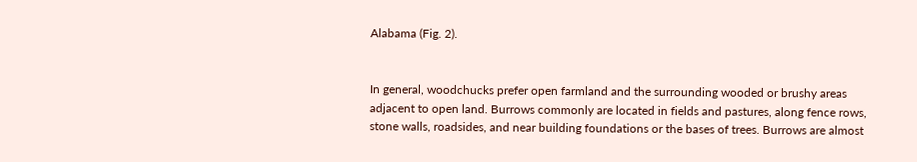Alabama (Fig. 2).


In general, woodchucks prefer open farmland and the surrounding wooded or brushy areas adjacent to open land. Burrows commonly are located in fields and pastures, along fence rows, stone walls, roadsides, and near building foundations or the bases of trees. Burrows are almost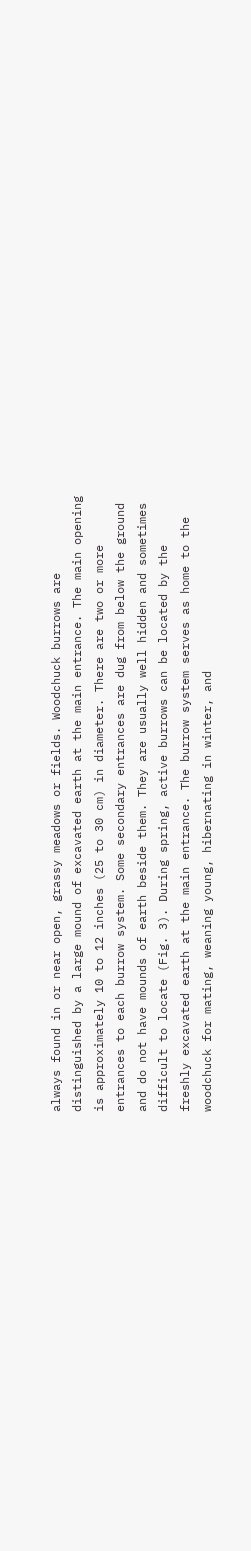always found in or near open, grassy meadows or fields. Woodchuck burrows are distinguished by a large mound of excavated earth at the main entrance. The main opening is approximately 10 to 12 inches (25 to 30 cm) in diameter. There are two or more entrances to each burrow system. Some secondary entrances are dug from below the ground and do not have mounds of earth beside them. They are usually well hidden and sometimes difficult to locate (Fig. 3). During spring, active burrows can be located by the freshly excavated earth at the main entrance. The burrow system serves as home to the woodchuck for mating, weaning young, hibernating in winter, and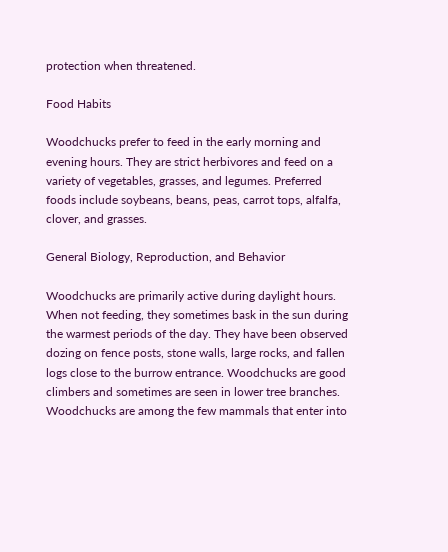protection when threatened.

Food Habits

Woodchucks prefer to feed in the early morning and evening hours. They are strict herbivores and feed on a variety of vegetables, grasses, and legumes. Preferred foods include soybeans, beans, peas, carrot tops, alfalfa, clover, and grasses.

General Biology, Reproduction, and Behavior

Woodchucks are primarily active during daylight hours. When not feeding, they sometimes bask in the sun during the warmest periods of the day. They have been observed dozing on fence posts, stone walls, large rocks, and fallen logs close to the burrow entrance. Woodchucks are good climbers and sometimes are seen in lower tree branches. Woodchucks are among the few mammals that enter into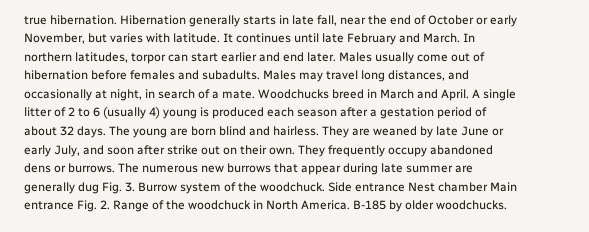true hibernation. Hibernation generally starts in late fall, near the end of October or early November, but varies with latitude. It continues until late February and March. In northern latitudes, torpor can start earlier and end later. Males usually come out of hibernation before females and subadults. Males may travel long distances, and occasionally at night, in search of a mate. Woodchucks breed in March and April. A single litter of 2 to 6 (usually 4) young is produced each season after a gestation period of about 32 days. The young are born blind and hairless. They are weaned by late June or early July, and soon after strike out on their own. They frequently occupy abandoned dens or burrows. The numerous new burrows that appear during late summer are generally dug Fig. 3. Burrow system of the woodchuck. Side entrance Nest chamber Main entrance Fig. 2. Range of the woodchuck in North America. B-185 by older woodchucks.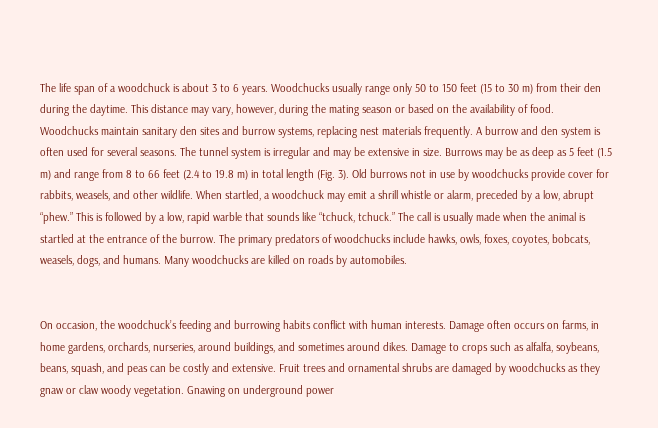The life span of a woodchuck is about 3 to 6 years. Woodchucks usually range only 50 to 150 feet (15 to 30 m) from their den during the daytime. This distance may vary, however, during the mating season or based on the availability of food. Woodchucks maintain sanitary den sites and burrow systems, replacing nest materials frequently. A burrow and den system is often used for several seasons. The tunnel system is irregular and may be extensive in size. Burrows may be as deep as 5 feet (1.5 m) and range from 8 to 66 feet (2.4 to 19.8 m) in total length (Fig. 3). Old burrows not in use by woodchucks provide cover for rabbits, weasels, and other wildlife. When startled, a woodchuck may emit a shrill whistle or alarm, preceded by a low, abrupt “phew.” This is followed by a low, rapid warble that sounds like “tchuck, tchuck.” The call is usually made when the animal is startled at the entrance of the burrow. The primary predators of woodchucks include hawks, owls, foxes, coyotes, bobcats, weasels, dogs, and humans. Many woodchucks are killed on roads by automobiles.


On occasion, the woodchuck’s feeding and burrowing habits conflict with human interests. Damage often occurs on farms, in home gardens, orchards, nurseries, around buildings, and sometimes around dikes. Damage to crops such as alfalfa, soybeans, beans, squash, and peas can be costly and extensive. Fruit trees and ornamental shrubs are damaged by woodchucks as they gnaw or claw woody vegetation. Gnawing on underground power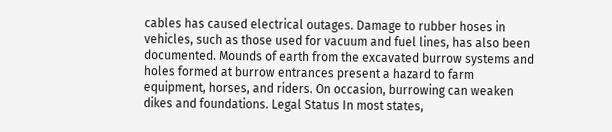cables has caused electrical outages. Damage to rubber hoses in vehicles, such as those used for vacuum and fuel lines, has also been documented. Mounds of earth from the excavated burrow systems and holes formed at burrow entrances present a hazard to farm equipment, horses, and riders. On occasion, burrowing can weaken dikes and foundations. Legal Status In most states,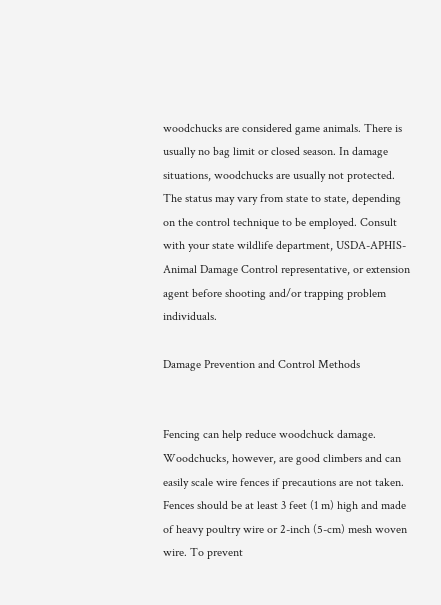woodchucks are considered game animals. There is usually no bag limit or closed season. In damage situations, woodchucks are usually not protected. The status may vary from state to state, depending on the control technique to be employed. Consult with your state wildlife department, USDA-APHIS-Animal Damage Control representative, or extension agent before shooting and/or trapping problem individuals.

Damage Prevention and Control Methods


Fencing can help reduce woodchuck damage. Woodchucks, however, are good climbers and can easily scale wire fences if precautions are not taken. Fences should be at least 3 feet (1 m) high and made of heavy poultry wire or 2-inch (5-cm) mesh woven wire. To prevent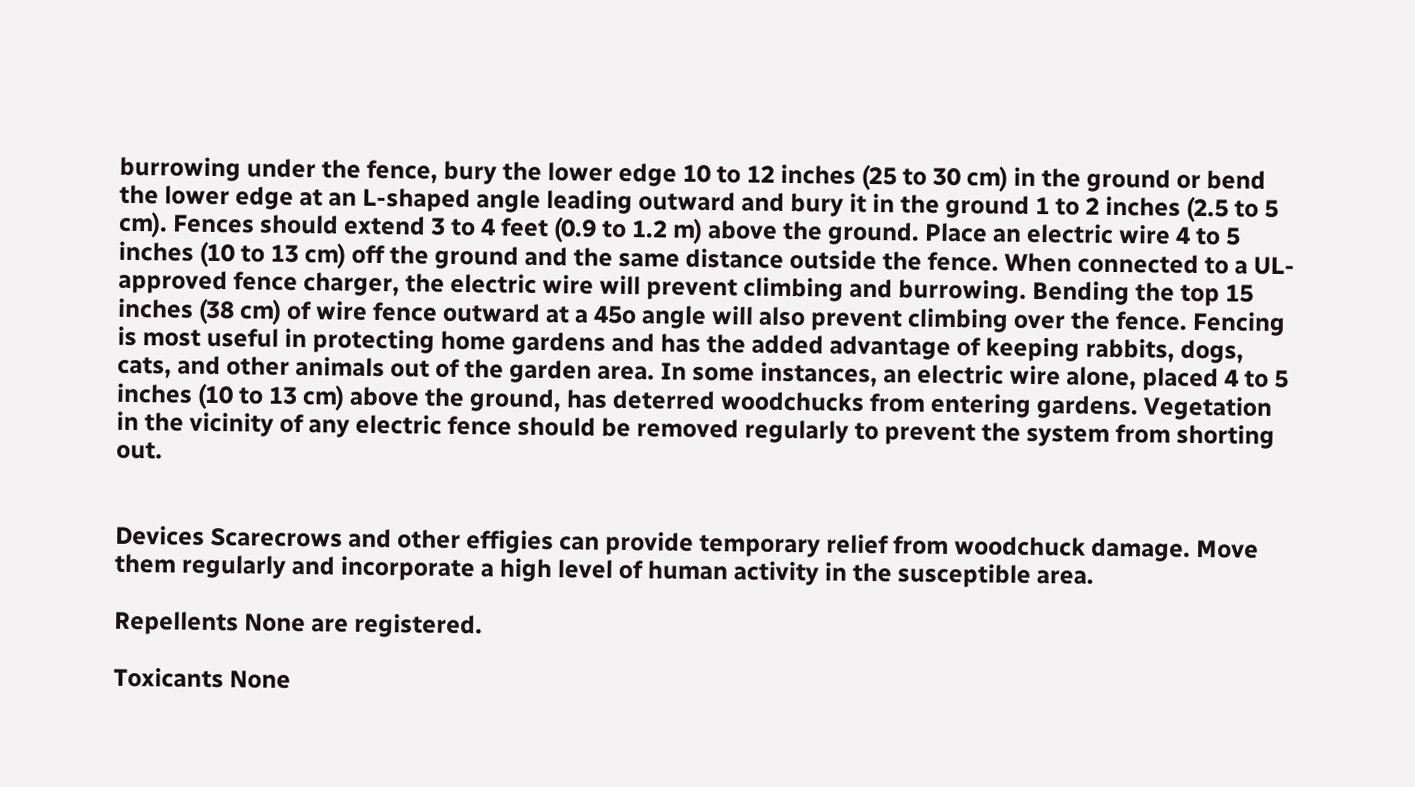burrowing under the fence, bury the lower edge 10 to 12 inches (25 to 30 cm) in the ground or bend the lower edge at an L-shaped angle leading outward and bury it in the ground 1 to 2 inches (2.5 to 5 cm). Fences should extend 3 to 4 feet (0.9 to 1.2 m) above the ground. Place an electric wire 4 to 5 inches (10 to 13 cm) off the ground and the same distance outside the fence. When connected to a UL-approved fence charger, the electric wire will prevent climbing and burrowing. Bending the top 15 inches (38 cm) of wire fence outward at a 45o angle will also prevent climbing over the fence. Fencing is most useful in protecting home gardens and has the added advantage of keeping rabbits, dogs, cats, and other animals out of the garden area. In some instances, an electric wire alone, placed 4 to 5 inches (10 to 13 cm) above the ground, has deterred woodchucks from entering gardens. Vegetation in the vicinity of any electric fence should be removed regularly to prevent the system from shorting out.


Devices Scarecrows and other effigies can provide temporary relief from woodchuck damage. Move them regularly and incorporate a high level of human activity in the susceptible area.

Repellents None are registered.

Toxicants None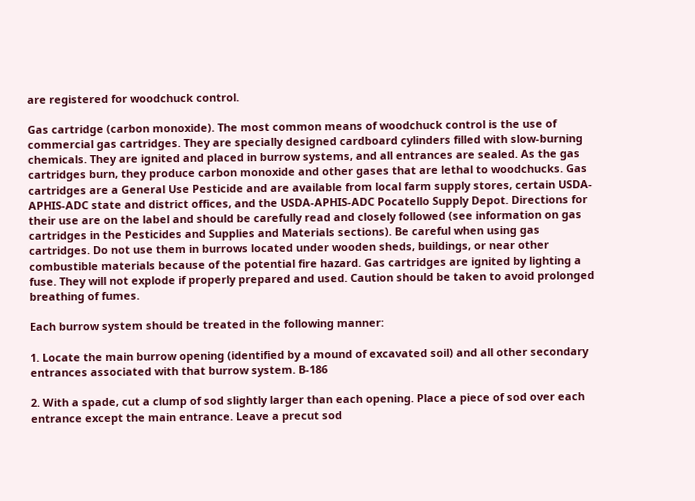are registered for woodchuck control.

Gas cartridge (carbon monoxide). The most common means of woodchuck control is the use of commercial gas cartridges. They are specially designed cardboard cylinders filled with slow-burning chemicals. They are ignited and placed in burrow systems, and all entrances are sealed. As the gas cartridges burn, they produce carbon monoxide and other gases that are lethal to woodchucks. Gas cartridges are a General Use Pesticide and are available from local farm supply stores, certain USDA-APHIS-ADC state and district offices, and the USDA-APHIS-ADC Pocatello Supply Depot. Directions for their use are on the label and should be carefully read and closely followed (see information on gas cartridges in the Pesticides and Supplies and Materials sections). Be careful when using gas cartridges. Do not use them in burrows located under wooden sheds, buildings, or near other combustible materials because of the potential fire hazard. Gas cartridges are ignited by lighting a fuse. They will not explode if properly prepared and used. Caution should be taken to avoid prolonged breathing of fumes.

Each burrow system should be treated in the following manner:

1. Locate the main burrow opening (identified by a mound of excavated soil) and all other secondary entrances associated with that burrow system. B-186

2. With a spade, cut a clump of sod slightly larger than each opening. Place a piece of sod over each entrance except the main entrance. Leave a precut sod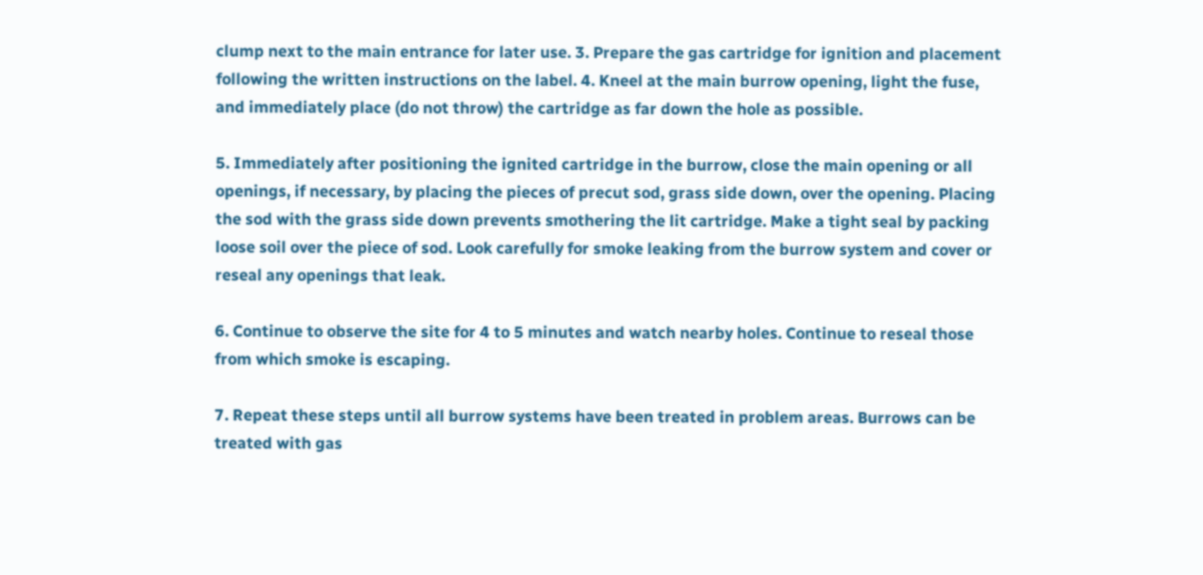clump next to the main entrance for later use. 3. Prepare the gas cartridge for ignition and placement following the written instructions on the label. 4. Kneel at the main burrow opening, light the fuse, and immediately place (do not throw) the cartridge as far down the hole as possible.

5. Immediately after positioning the ignited cartridge in the burrow, close the main opening or all openings, if necessary, by placing the pieces of precut sod, grass side down, over the opening. Placing the sod with the grass side down prevents smothering the lit cartridge. Make a tight seal by packing loose soil over the piece of sod. Look carefully for smoke leaking from the burrow system and cover or reseal any openings that leak.

6. Continue to observe the site for 4 to 5 minutes and watch nearby holes. Continue to reseal those from which smoke is escaping.

7. Repeat these steps until all burrow systems have been treated in problem areas. Burrows can be treated with gas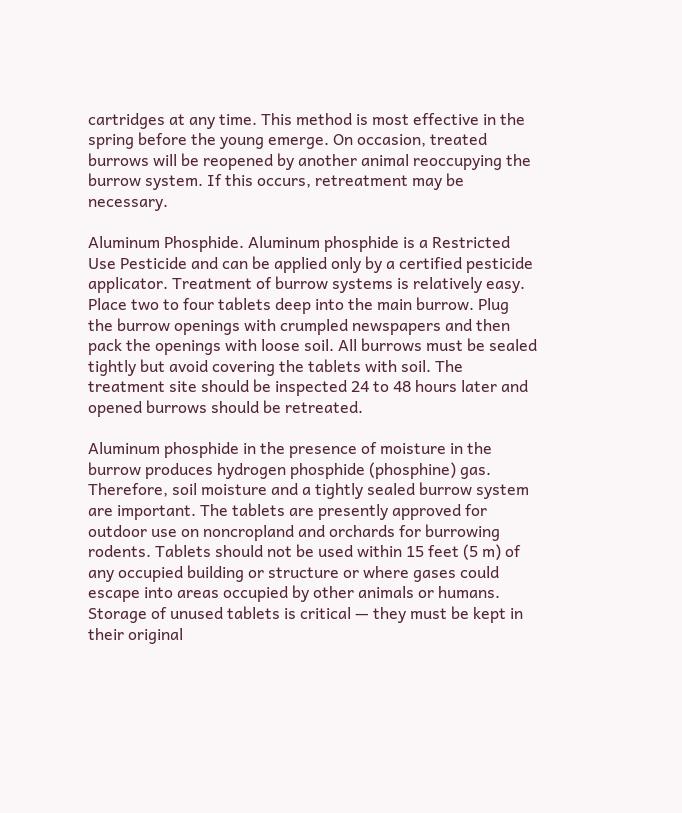cartridges at any time. This method is most effective in the spring before the young emerge. On occasion, treated burrows will be reopened by another animal reoccupying the burrow system. If this occurs, retreatment may be necessary.

Aluminum Phosphide. Aluminum phosphide is a Restricted Use Pesticide and can be applied only by a certified pesticide applicator. Treatment of burrow systems is relatively easy. Place two to four tablets deep into the main burrow. Plug the burrow openings with crumpled newspapers and then pack the openings with loose soil. All burrows must be sealed tightly but avoid covering the tablets with soil. The treatment site should be inspected 24 to 48 hours later and opened burrows should be retreated.

Aluminum phosphide in the presence of moisture in the burrow produces hydrogen phosphide (phosphine) gas. Therefore, soil moisture and a tightly sealed burrow system are important. The tablets are presently approved for outdoor use on noncropland and orchards for burrowing rodents. Tablets should not be used within 15 feet (5 m) of any occupied building or structure or where gases could escape into areas occupied by other animals or humans. Storage of unused tablets is critical — they must be kept in their original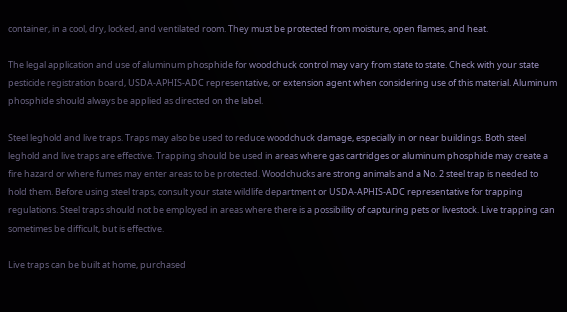container, in a cool, dry, locked, and ventilated room. They must be protected from moisture, open flames, and heat.

The legal application and use of aluminum phosphide for woodchuck control may vary from state to state. Check with your state pesticide registration board, USDA-APHIS-ADC representative, or extension agent when considering use of this material. Aluminum phosphide should always be applied as directed on the label.

Steel leghold and live traps. Traps may also be used to reduce woodchuck damage, especially in or near buildings. Both steel leghold and live traps are effective. Trapping should be used in areas where gas cartridges or aluminum phosphide may create a fire hazard or where fumes may enter areas to be protected. Woodchucks are strong animals and a No. 2 steel trap is needed to hold them. Before using steel traps, consult your state wildlife department or USDA-APHIS-ADC representative for trapping regulations. Steel traps should not be employed in areas where there is a possibility of capturing pets or livestock. Live trapping can sometimes be difficult, but is effective.

Live traps can be built at home, purchased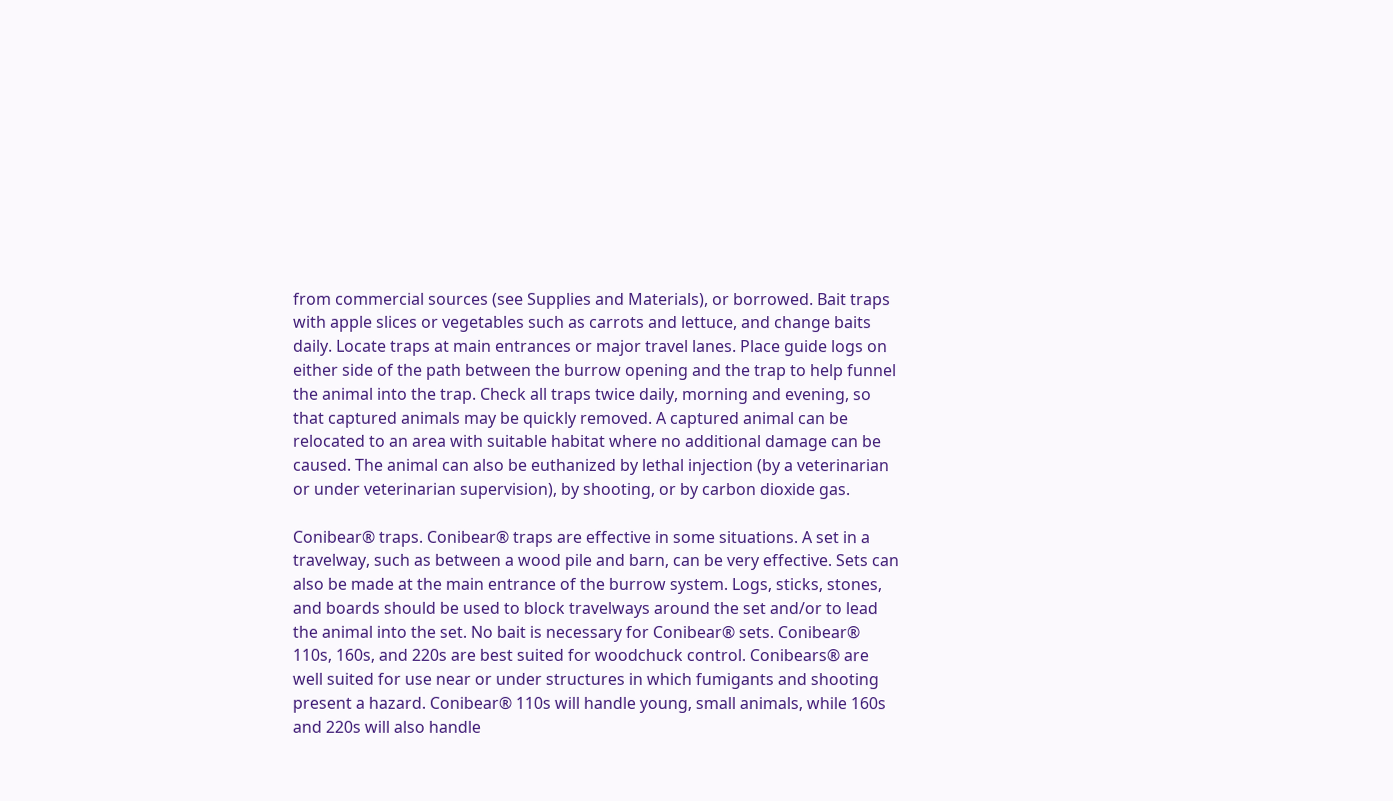from commercial sources (see Supplies and Materials), or borrowed. Bait traps with apple slices or vegetables such as carrots and lettuce, and change baits daily. Locate traps at main entrances or major travel lanes. Place guide logs on either side of the path between the burrow opening and the trap to help funnel the animal into the trap. Check all traps twice daily, morning and evening, so that captured animals may be quickly removed. A captured animal can be relocated to an area with suitable habitat where no additional damage can be caused. The animal can also be euthanized by lethal injection (by a veterinarian or under veterinarian supervision), by shooting, or by carbon dioxide gas.

Conibear® traps. Conibear® traps are effective in some situations. A set in a travelway, such as between a wood pile and barn, can be very effective. Sets can also be made at the main entrance of the burrow system. Logs, sticks, stones, and boards should be used to block travelways around the set and/or to lead the animal into the set. No bait is necessary for Conibear® sets. Conibear® 110s, 160s, and 220s are best suited for woodchuck control. Conibears® are well suited for use near or under structures in which fumigants and shooting present a hazard. Conibear® 110s will handle young, small animals, while 160s and 220s will also handle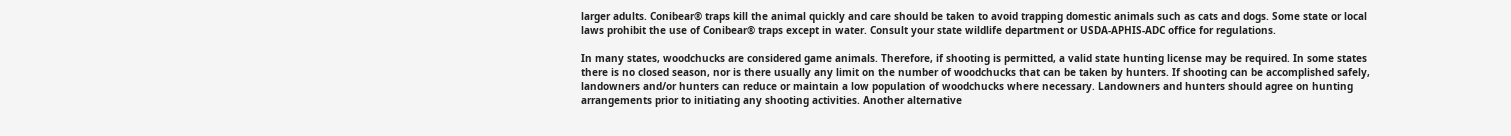larger adults. Conibear® traps kill the animal quickly and care should be taken to avoid trapping domestic animals such as cats and dogs. Some state or local laws prohibit the use of Conibear® traps except in water. Consult your state wildlife department or USDA-APHIS-ADC office for regulations.

In many states, woodchucks are considered game animals. Therefore, if shooting is permitted, a valid state hunting license may be required. In some states there is no closed season, nor is there usually any limit on the number of woodchucks that can be taken by hunters. If shooting can be accomplished safely, landowners and/or hunters can reduce or maintain a low population of woodchucks where necessary. Landowners and hunters should agree on hunting arrangements prior to initiating any shooting activities. Another alternative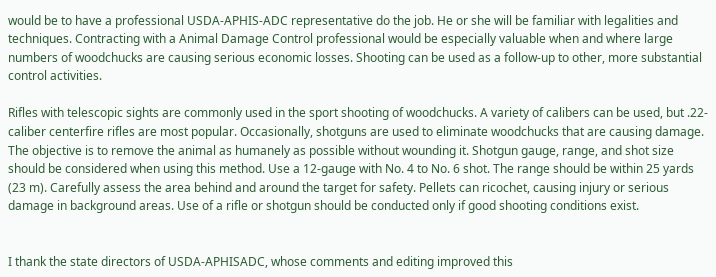would be to have a professional USDA-APHIS-ADC representative do the job. He or she will be familiar with legalities and techniques. Contracting with a Animal Damage Control professional would be especially valuable when and where large numbers of woodchucks are causing serious economic losses. Shooting can be used as a follow-up to other, more substantial control activities.

Rifles with telescopic sights are commonly used in the sport shooting of woodchucks. A variety of calibers can be used, but .22-caliber centerfire rifles are most popular. Occasionally, shotguns are used to eliminate woodchucks that are causing damage. The objective is to remove the animal as humanely as possible without wounding it. Shotgun gauge, range, and shot size should be considered when using this method. Use a 12-gauge with No. 4 to No. 6 shot. The range should be within 25 yards (23 m). Carefully assess the area behind and around the target for safety. Pellets can ricochet, causing injury or serious damage in background areas. Use of a rifle or shotgun should be conducted only if good shooting conditions exist.


I thank the state directors of USDA-APHISADC, whose comments and editing improved this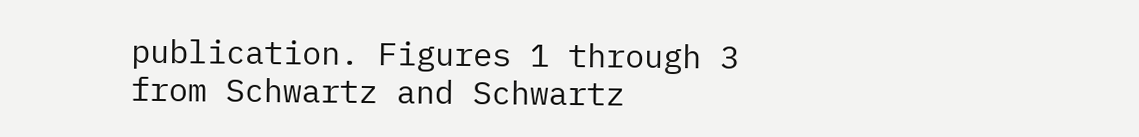publication. Figures 1 through 3 from Schwartz and Schwartz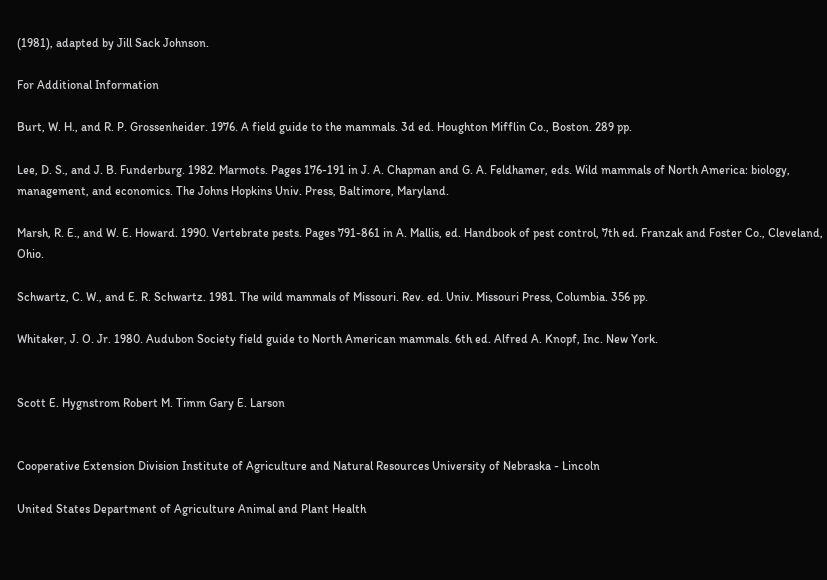(1981), adapted by Jill Sack Johnson.

For Additional Information

Burt, W. H., and R. P. Grossenheider. 1976. A field guide to the mammals. 3d ed. Houghton Mifflin Co., Boston. 289 pp.

Lee, D. S., and J. B. Funderburg. 1982. Marmots. Pages 176-191 in J. A. Chapman and G. A. Feldhamer, eds. Wild mammals of North America: biology, management, and economics. The Johns Hopkins Univ. Press, Baltimore, Maryland.

Marsh, R. E., and W. E. Howard. 1990. Vertebrate pests. Pages 791-861 in A. Mallis, ed. Handbook of pest control, 7th ed. Franzak and Foster Co., Cleveland, Ohio.

Schwartz, C. W., and E. R. Schwartz. 1981. The wild mammals of Missouri. Rev. ed. Univ. Missouri Press, Columbia. 356 pp.

Whitaker, J. O. Jr. 1980. Audubon Society field guide to North American mammals. 6th ed. Alfred A. Knopf, Inc. New York.


Scott E. Hygnstrom Robert M. Timm Gary E. Larson


Cooperative Extension Division Institute of Agriculture and Natural Resources University of Nebraska - Lincoln

United States Department of Agriculture Animal and Plant Health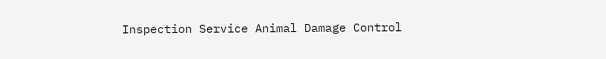Inspection Service Animal Damage Control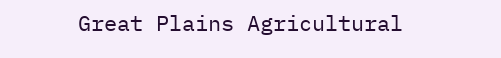Great Plains Agricultural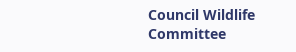Council Wildlife Committee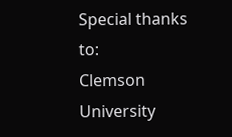Special thanks to:
Clemson University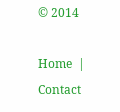© 2014

Home  |  Contact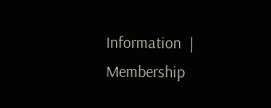Information  |  Membership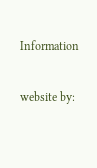Information

website by: